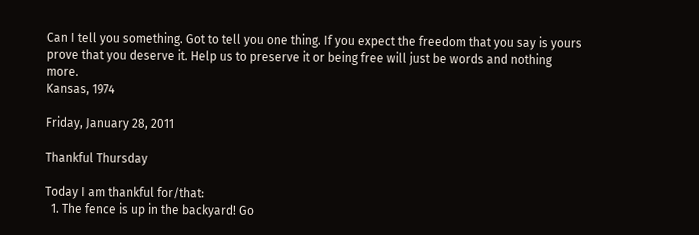Can I tell you something. Got to tell you one thing. If you expect the freedom that you say is yours prove that you deserve it. Help us to preserve it or being free will just be words and nothing more.
Kansas, 1974

Friday, January 28, 2011

Thankful Thursday

Today I am thankful for/that:
  1. The fence is up in the backyard! Go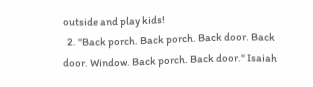outside and play kids!
  2. "Back porch. Back porch. Back door. Back door. Window. Back porch. Back door." Isaiah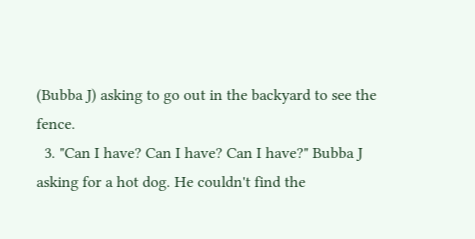(Bubba J) asking to go out in the backyard to see the fence.
  3. "Can I have? Can I have? Can I have?" Bubba J asking for a hot dog. He couldn't find the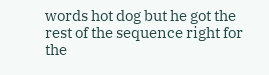words hot dog but he got the rest of the sequence right for the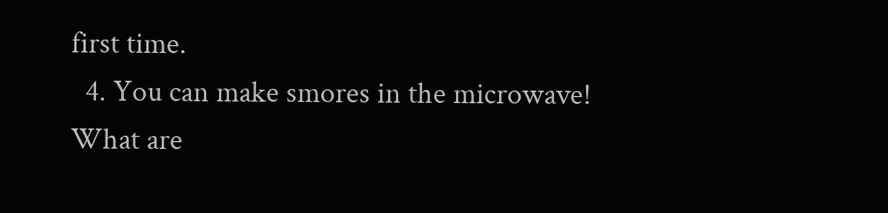first time.
  4. You can make smores in the microwave!
What are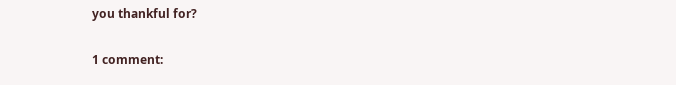you thankful for?

1 comment: